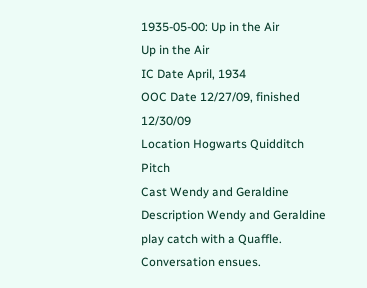1935-05-00: Up in the Air
Up in the Air
IC Date April, 1934
OOC Date 12/27/09, finished 12/30/09
Location Hogwarts Quidditch Pitch
Cast Wendy and Geraldine
Description Wendy and Geraldine play catch with a Quaffle. Conversation ensues.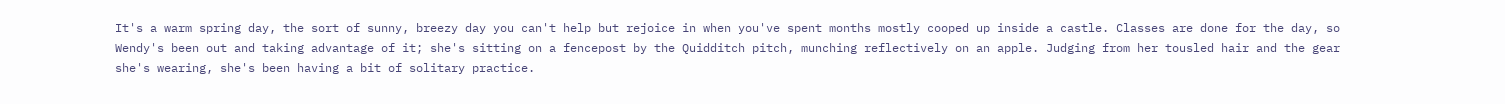It's a warm spring day, the sort of sunny, breezy day you can't help but rejoice in when you've spent months mostly cooped up inside a castle. Classes are done for the day, so Wendy's been out and taking advantage of it; she's sitting on a fencepost by the Quidditch pitch, munching reflectively on an apple. Judging from her tousled hair and the gear she's wearing, she's been having a bit of solitary practice.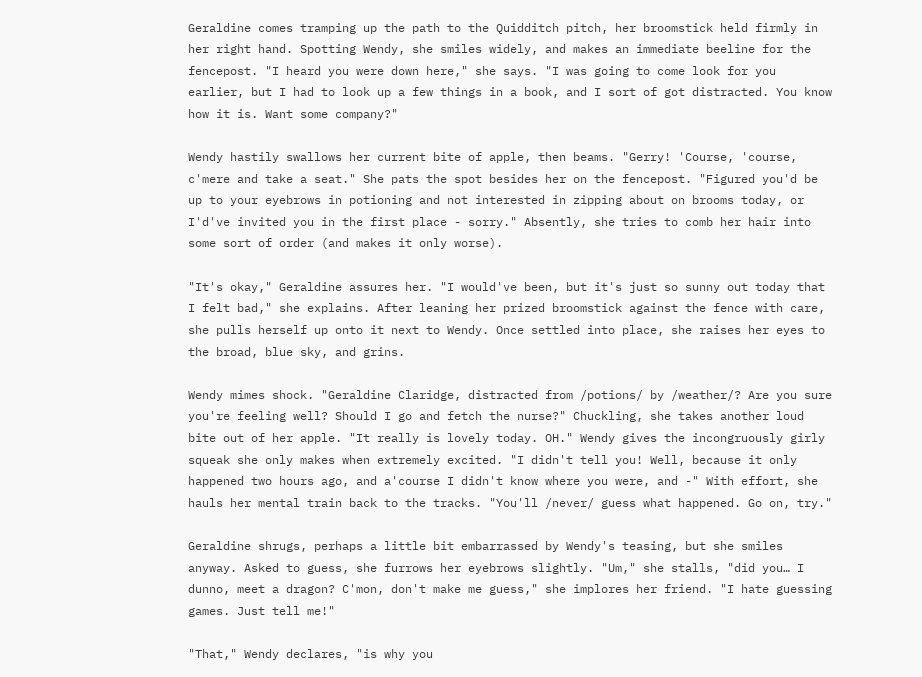Geraldine comes tramping up the path to the Quidditch pitch, her broomstick held firmly in her right hand. Spotting Wendy, she smiles widely, and makes an immediate beeline for the fencepost. "I heard you were down here," she says. "I was going to come look for you earlier, but I had to look up a few things in a book, and I sort of got distracted. You know how it is. Want some company?"

Wendy hastily swallows her current bite of apple, then beams. "Gerry! 'Course, 'course, c'mere and take a seat." She pats the spot besides her on the fencepost. "Figured you'd be up to your eyebrows in potioning and not interested in zipping about on brooms today, or I'd've invited you in the first place - sorry." Absently, she tries to comb her hair into some sort of order (and makes it only worse).

"It's okay," Geraldine assures her. "I would've been, but it's just so sunny out today that I felt bad," she explains. After leaning her prized broomstick against the fence with care, she pulls herself up onto it next to Wendy. Once settled into place, she raises her eyes to the broad, blue sky, and grins.

Wendy mimes shock. "Geraldine Claridge, distracted from /potions/ by /weather/? Are you sure you're feeling well? Should I go and fetch the nurse?" Chuckling, she takes another loud bite out of her apple. "It really is lovely today. OH." Wendy gives the incongruously girly squeak she only makes when extremely excited. "I didn't tell you! Well, because it only happened two hours ago, and a'course I didn't know where you were, and -" With effort, she hauls her mental train back to the tracks. "You'll /never/ guess what happened. Go on, try."

Geraldine shrugs, perhaps a little bit embarrassed by Wendy's teasing, but she smiles anyway. Asked to guess, she furrows her eyebrows slightly. "Um," she stalls, "did you… I dunno, meet a dragon? C'mon, don't make me guess," she implores her friend. "I hate guessing games. Just tell me!"

"That," Wendy declares, "is why you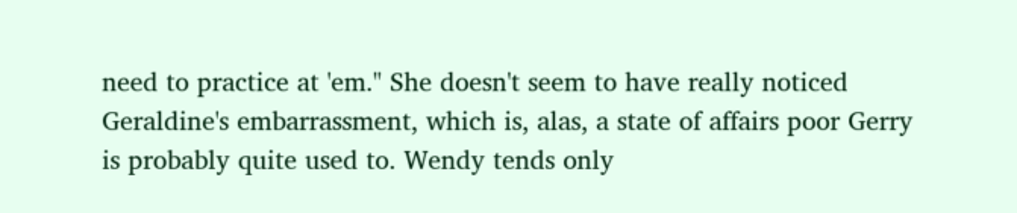need to practice at 'em." She doesn't seem to have really noticed Geraldine's embarrassment, which is, alas, a state of affairs poor Gerry is probably quite used to. Wendy tends only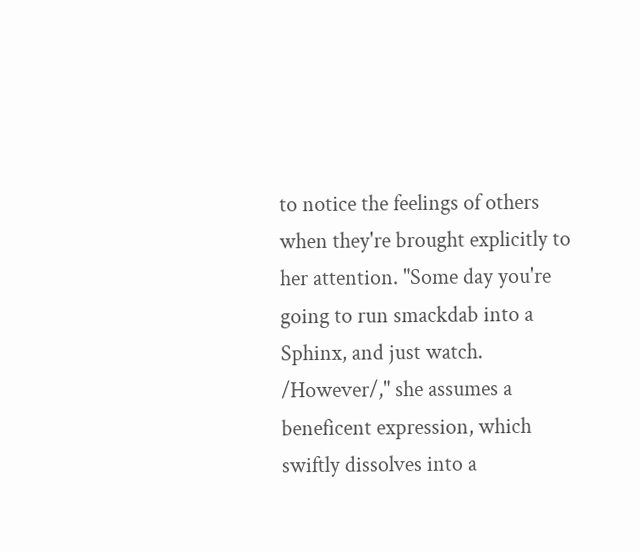to notice the feelings of others when they're brought explicitly to her attention. "Some day you're going to run smackdab into a Sphinx, and just watch. /However/," she assumes a beneficent expression, which swiftly dissolves into a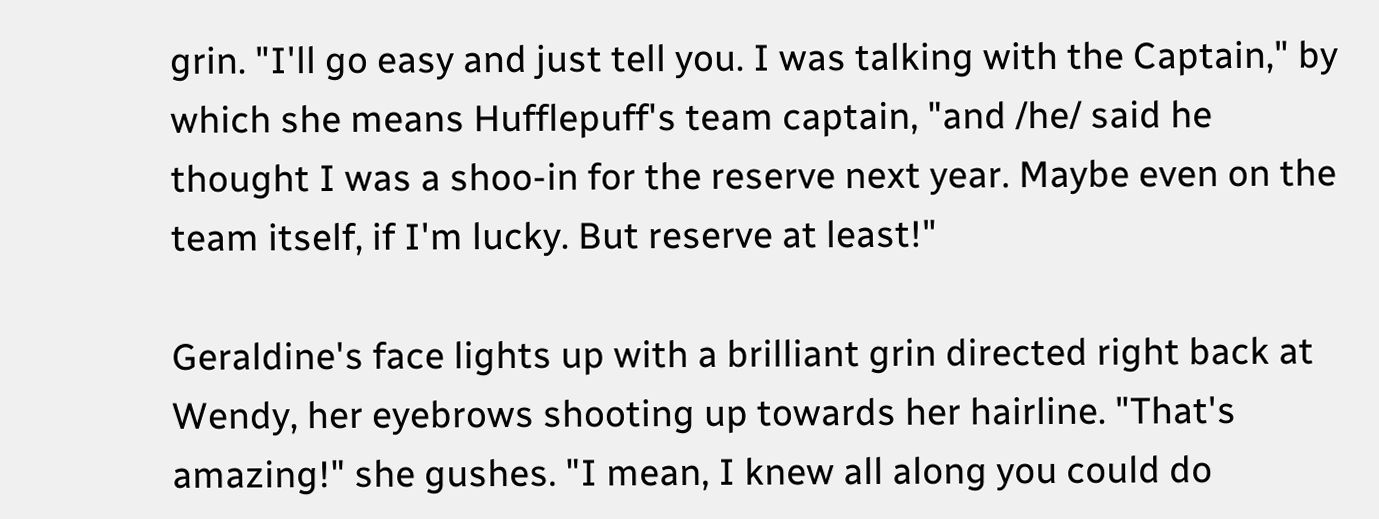grin. "I'll go easy and just tell you. I was talking with the Captain," by which she means Hufflepuff's team captain, "and /he/ said he thought I was a shoo-in for the reserve next year. Maybe even on the team itself, if I'm lucky. But reserve at least!"

Geraldine's face lights up with a brilliant grin directed right back at Wendy, her eyebrows shooting up towards her hairline. "That's amazing!" she gushes. "I mean, I knew all along you could do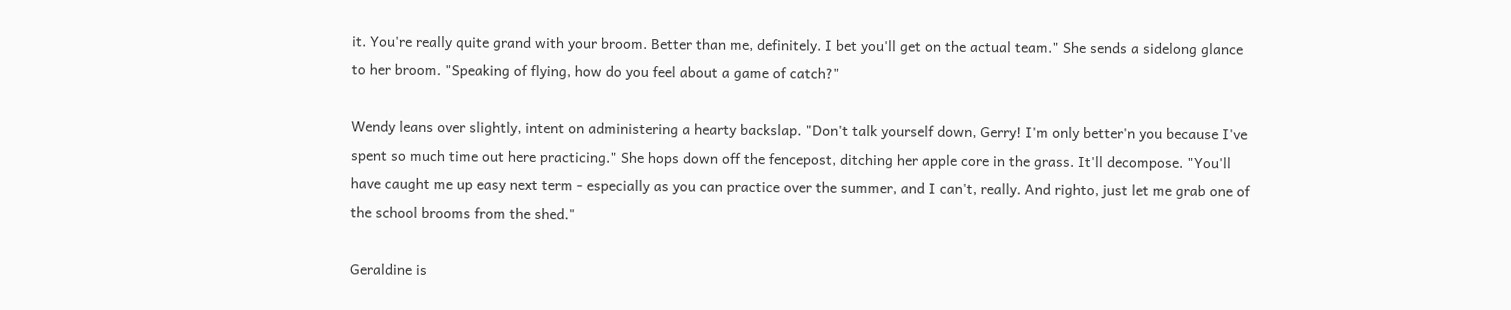it. You're really quite grand with your broom. Better than me, definitely. I bet you'll get on the actual team." She sends a sidelong glance to her broom. "Speaking of flying, how do you feel about a game of catch?"

Wendy leans over slightly, intent on administering a hearty backslap. "Don't talk yourself down, Gerry! I'm only better'n you because I've spent so much time out here practicing." She hops down off the fencepost, ditching her apple core in the grass. It'll decompose. "You'll have caught me up easy next term - especially as you can practice over the summer, and I can't, really. And righto, just let me grab one of the school brooms from the shed."

Geraldine is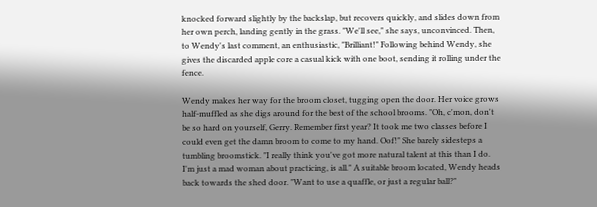knocked forward slightly by the backslap, but recovers quickly, and slides down from her own perch, landing gently in the grass. "We'll see," she says, unconvinced. Then, to Wendy's last comment, an enthusiastic, "Brilliant!" Following behind Wendy, she gives the discarded apple core a casual kick with one boot, sending it rolling under the fence.

Wendy makes her way for the broom closet, tugging open the door. Her voice grows half-muffled as she digs around for the best of the school brooms. "Oh, c'mon, don't be so hard on yourself, Gerry. Remember first year? It took me two classes before I could even get the damn broom to come to my hand. Oof!" She barely sidesteps a tumbling broomstick. "I really think you've got more natural talent at this than I do. I'm just a mad woman about practicing, is all." A suitable broom located, Wendy heads back towards the shed door. "Want to use a quaffle, or just a regular ball?"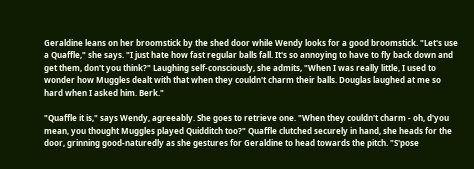Geraldine leans on her broomstick by the shed door while Wendy looks for a good broomstick. "Let's use a Quaffle," she says. "I just hate how fast regular balls fall. It's so annoying to have to fly back down and get them, don't you think?" Laughing self-consciously, she admits, "When I was really little, I used to wonder how Muggles dealt with that when they couldn't charm their balls. Douglas laughed at me so hard when I asked him. Berk."

"Quaffle it is," says Wendy, agreeably. She goes to retrieve one. "When they couldn't charm - oh, d'you mean, you thought Muggles played Quidditch too?" Quaffle clutched securely in hand, she heads for the door, grinning good-naturedly as she gestures for Geraldine to head towards the pitch. "S'pose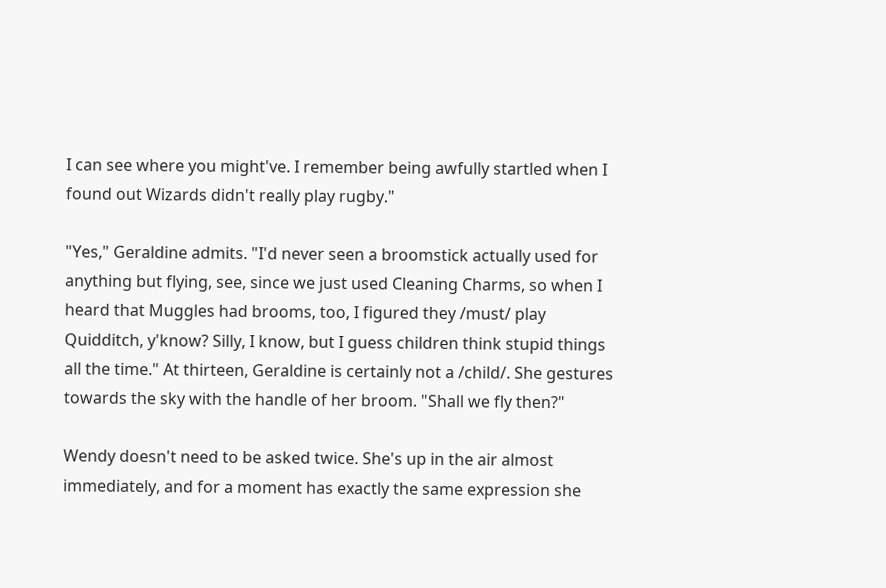I can see where you might've. I remember being awfully startled when I found out Wizards didn't really play rugby."

"Yes," Geraldine admits. "I'd never seen a broomstick actually used for anything but flying, see, since we just used Cleaning Charms, so when I heard that Muggles had brooms, too, I figured they /must/ play Quidditch, y'know? Silly, I know, but I guess children think stupid things all the time." At thirteen, Geraldine is certainly not a /child/. She gestures towards the sky with the handle of her broom. "Shall we fly then?"

Wendy doesn't need to be asked twice. She's up in the air almost immediately, and for a moment has exactly the same expression she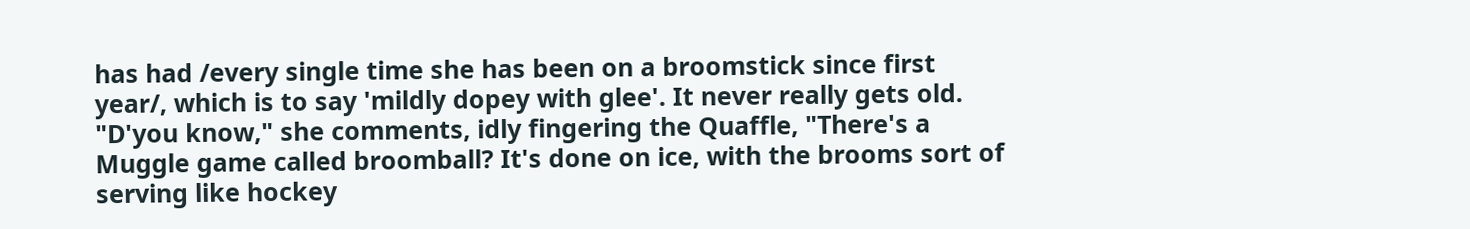has had /every single time she has been on a broomstick since first year/, which is to say 'mildly dopey with glee'. It never really gets old. "D'you know," she comments, idly fingering the Quaffle, "There's a Muggle game called broomball? It's done on ice, with the brooms sort of serving like hockey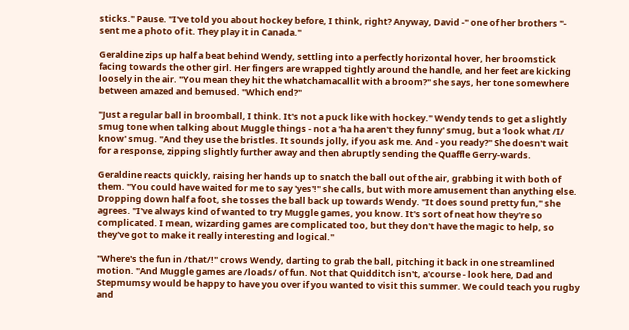sticks." Pause. "I've told you about hockey before, I think, right? Anyway, David -" one of her brothers "- sent me a photo of it. They play it in Canada."

Geraldine zips up half a beat behind Wendy, settling into a perfectly horizontal hover, her broomstick facing towards the other girl. Her fingers are wrapped tightly around the handle, and her feet are kicking loosely in the air. "You mean they hit the whatchamacallit with a broom?" she says, her tone somewhere between amazed and bemused. "Which end?"

"Just a regular ball in broomball, I think. It's not a puck like with hockey." Wendy tends to get a slightly smug tone when talking about Muggle things - not a 'ha ha aren't they funny' smug, but a 'look what /I/ know' smug. "And they use the bristles. It sounds jolly, if you ask me. And - you ready?" She doesn't wait for a response, zipping slightly further away and then abruptly sending the Quaffle Gerry-wards.

Geraldine reacts quickly, raising her hands up to snatch the ball out of the air, grabbing it with both of them. "You could have waited for me to say 'yes'!" she calls, but with more amusement than anything else. Dropping down half a foot, she tosses the ball back up towards Wendy. "It does sound pretty fun," she agrees. "I've always kind of wanted to try Muggle games, you know. It's sort of neat how they're so complicated. I mean, wizarding games are complicated too, but they don't have the magic to help, so they've got to make it really interesting and logical."

"Where's the fun in /that/!" crows Wendy, darting to grab the ball, pitching it back in one streamlined motion. "And Muggle games are /loads/ of fun. Not that Quidditch isn't, a'course - look here, Dad and Stepmumsy would be happy to have you over if you wanted to visit this summer. We could teach you rugby and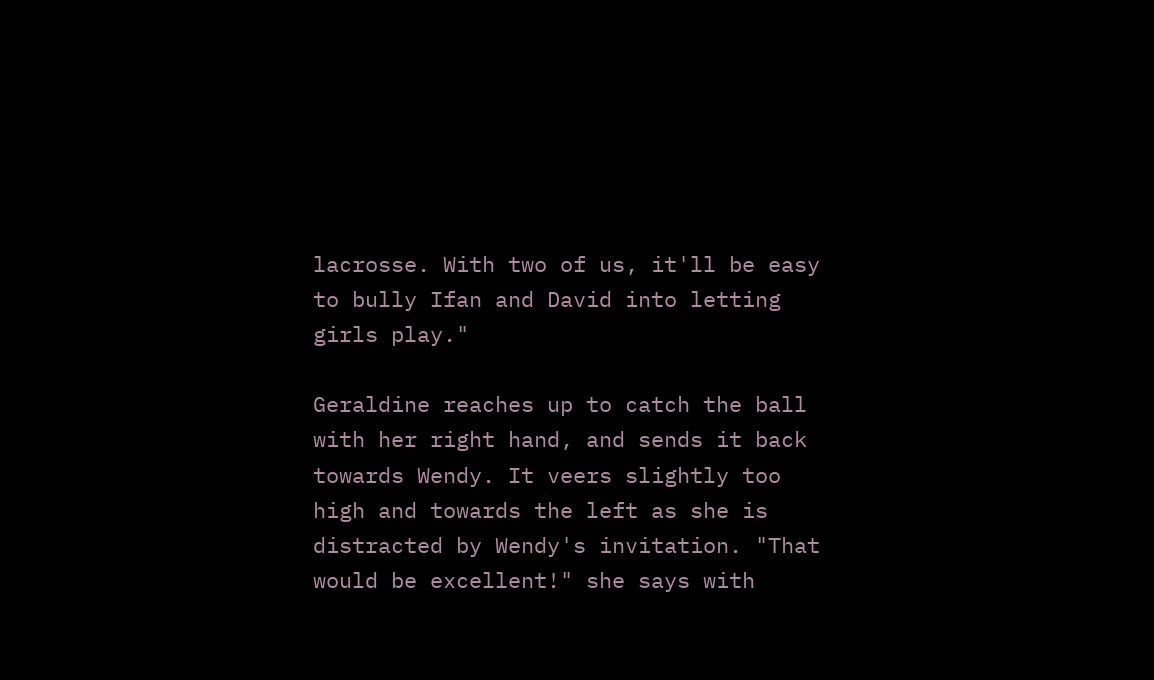lacrosse. With two of us, it'll be easy to bully Ifan and David into letting girls play."

Geraldine reaches up to catch the ball with her right hand, and sends it back towards Wendy. It veers slightly too high and towards the left as she is distracted by Wendy's invitation. "That would be excellent!" she says with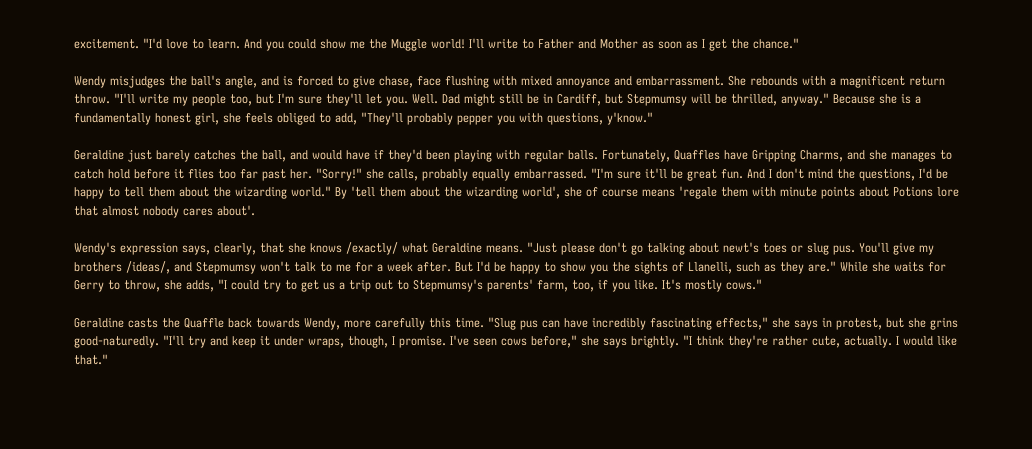excitement. "I'd love to learn. And you could show me the Muggle world! I'll write to Father and Mother as soon as I get the chance."

Wendy misjudges the ball's angle, and is forced to give chase, face flushing with mixed annoyance and embarrassment. She rebounds with a magnificent return throw. "I'll write my people too, but I'm sure they'll let you. Well. Dad might still be in Cardiff, but Stepmumsy will be thrilled, anyway." Because she is a fundamentally honest girl, she feels obliged to add, "They'll probably pepper you with questions, y'know."

Geraldine just barely catches the ball, and would have if they'd been playing with regular balls. Fortunately, Quaffles have Gripping Charms, and she manages to catch hold before it flies too far past her. "Sorry!" she calls, probably equally embarrassed. "I'm sure it'll be great fun. And I don't mind the questions, I'd be happy to tell them about the wizarding world." By 'tell them about the wizarding world', she of course means 'regale them with minute points about Potions lore that almost nobody cares about'.

Wendy's expression says, clearly, that she knows /exactly/ what Geraldine means. "Just please don't go talking about newt's toes or slug pus. You'll give my brothers /ideas/, and Stepmumsy won't talk to me for a week after. But I'd be happy to show you the sights of Llanelli, such as they are." While she waits for Gerry to throw, she adds, "I could try to get us a trip out to Stepmumsy's parents' farm, too, if you like. It's mostly cows."

Geraldine casts the Quaffle back towards Wendy, more carefully this time. "Slug pus can have incredibly fascinating effects," she says in protest, but she grins good-naturedly. "I'll try and keep it under wraps, though, I promise. I've seen cows before," she says brightly. "I think they're rather cute, actually. I would like that."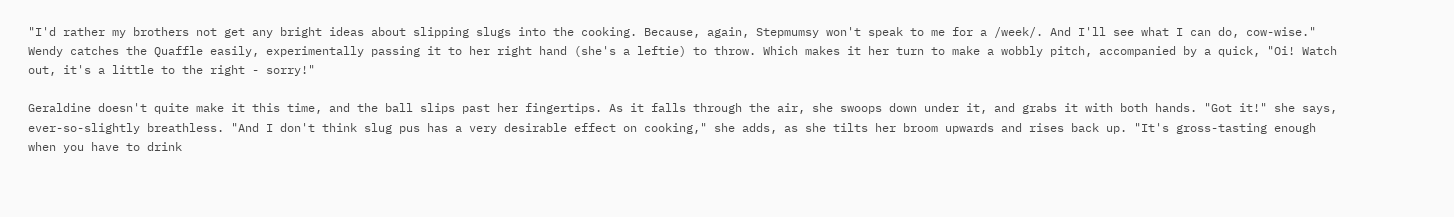"I'd rather my brothers not get any bright ideas about slipping slugs into the cooking. Because, again, Stepmumsy won't speak to me for a /week/. And I'll see what I can do, cow-wise." Wendy catches the Quaffle easily, experimentally passing it to her right hand (she's a leftie) to throw. Which makes it her turn to make a wobbly pitch, accompanied by a quick, "Oi! Watch out, it's a little to the right - sorry!"

Geraldine doesn't quite make it this time, and the ball slips past her fingertips. As it falls through the air, she swoops down under it, and grabs it with both hands. "Got it!" she says, ever-so-slightly breathless. "And I don't think slug pus has a very desirable effect on cooking," she adds, as she tilts her broom upwards and rises back up. "It's gross-tasting enough when you have to drink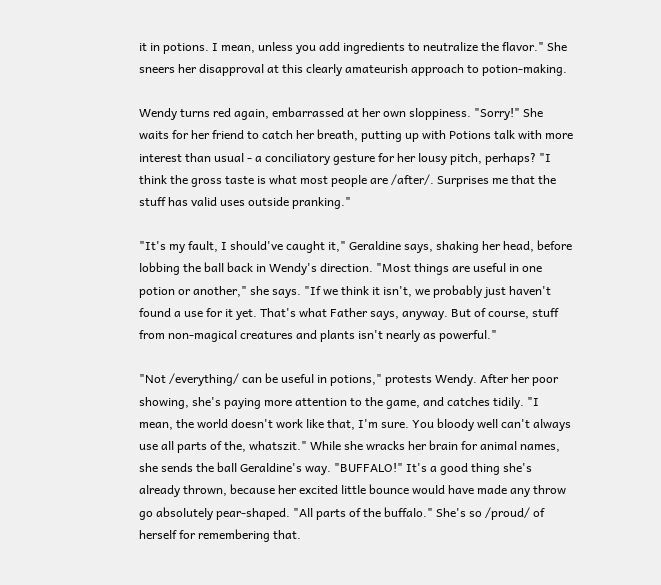it in potions. I mean, unless you add ingredients to neutralize the flavor." She sneers her disapproval at this clearly amateurish approach to potion-making.

Wendy turns red again, embarrassed at her own sloppiness. "Sorry!" She waits for her friend to catch her breath, putting up with Potions talk with more interest than usual - a conciliatory gesture for her lousy pitch, perhaps? "I think the gross taste is what most people are /after/. Surprises me that the stuff has valid uses outside pranking."

"It's my fault, I should've caught it," Geraldine says, shaking her head, before lobbing the ball back in Wendy's direction. "Most things are useful in one potion or another," she says. "If we think it isn't, we probably just haven't found a use for it yet. That's what Father says, anyway. But of course, stuff from non-magical creatures and plants isn't nearly as powerful."

"Not /everything/ can be useful in potions," protests Wendy. After her poor showing, she's paying more attention to the game, and catches tidily. "I mean, the world doesn't work like that, I'm sure. You bloody well can't always use all parts of the, whatszit." While she wracks her brain for animal names, she sends the ball Geraldine's way. "BUFFALO!" It's a good thing she's already thrown, because her excited little bounce would have made any throw go absolutely pear-shaped. "All parts of the buffalo." She's so /proud/ of herself for remembering that.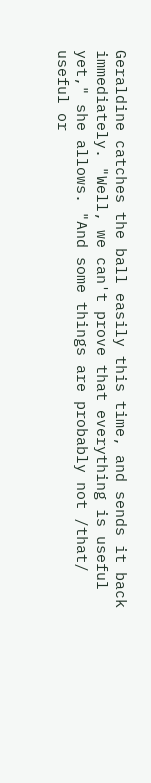Geraldine catches the ball easily this time, and sends it back immediately. "Well, we can't prove that everything is useful yet," she allows. "And some things are probably not /that/ useful or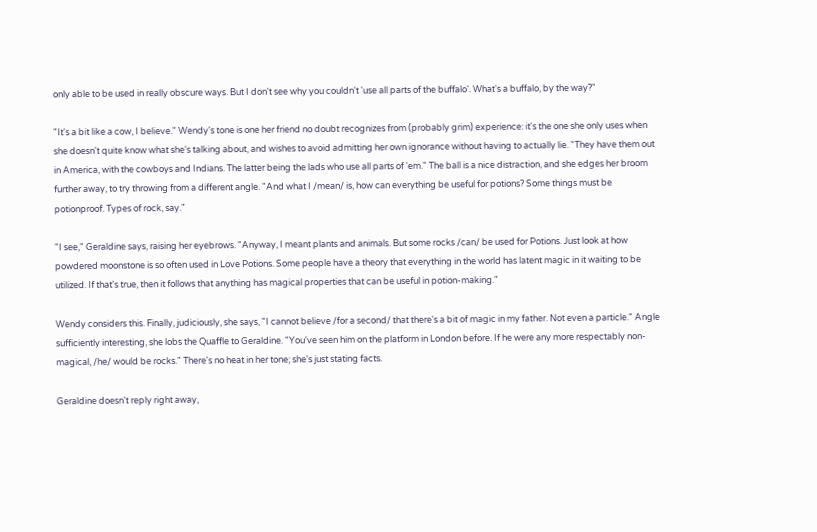only able to be used in really obscure ways. But I don't see why you couldn't 'use all parts of the buffalo'. What's a buffalo, by the way?"

"It's a bit like a cow, I believe." Wendy's tone is one her friend no doubt recognizes from (probably grim) experience: it's the one she only uses when she doesn't quite know what she's talking about, and wishes to avoid admitting her own ignorance without having to actually lie. "They have them out in America, with the cowboys and Indians. The latter being the lads who use all parts of 'em." The ball is a nice distraction, and she edges her broom further away, to try throwing from a different angle. "And what I /mean/ is, how can everything be useful for potions? Some things must be potionproof. Types of rock, say."

"I see," Geraldine says, raising her eyebrows. "Anyway, I meant plants and animals. But some rocks /can/ be used for Potions. Just look at how powdered moonstone is so often used in Love Potions. Some people have a theory that everything in the world has latent magic in it waiting to be utilized. If that's true, then it follows that anything has magical properties that can be useful in potion-making."

Wendy considers this. Finally, judiciously, she says, "I cannot believe /for a second/ that there's a bit of magic in my father. Not even a particle." Angle sufficiently interesting, she lobs the Quaffle to Geraldine. "You've seen him on the platform in London before. If he were any more respectably non-magical, /he/ would be rocks." There's no heat in her tone; she's just stating facts.

Geraldine doesn't reply right away,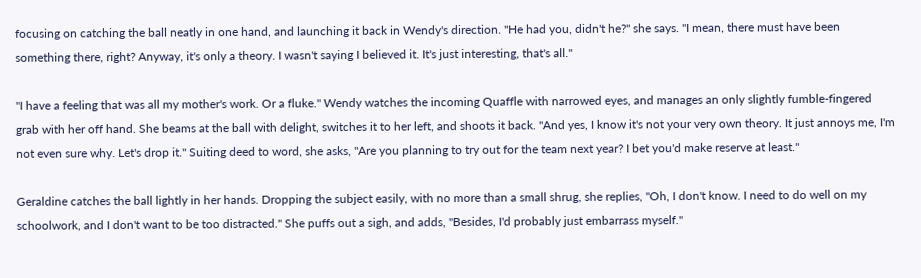focusing on catching the ball neatly in one hand, and launching it back in Wendy's direction. "He had you, didn't he?" she says. "I mean, there must have been something there, right? Anyway, it's only a theory. I wasn't saying I believed it. It's just interesting, that's all."

"I have a feeling that was all my mother's work. Or a fluke." Wendy watches the incoming Quaffle with narrowed eyes, and manages an only slightly fumble-fingered grab with her off hand. She beams at the ball with delight, switches it to her left, and shoots it back. "And yes, I know it's not your very own theory. It just annoys me, I'm not even sure why. Let's drop it." Suiting deed to word, she asks, "Are you planning to try out for the team next year? I bet you'd make reserve at least."

Geraldine catches the ball lightly in her hands. Dropping the subject easily, with no more than a small shrug, she replies, "Oh, I don't know. I need to do well on my schoolwork, and I don't want to be too distracted." She puffs out a sigh, and adds, "Besides, I'd probably just embarrass myself."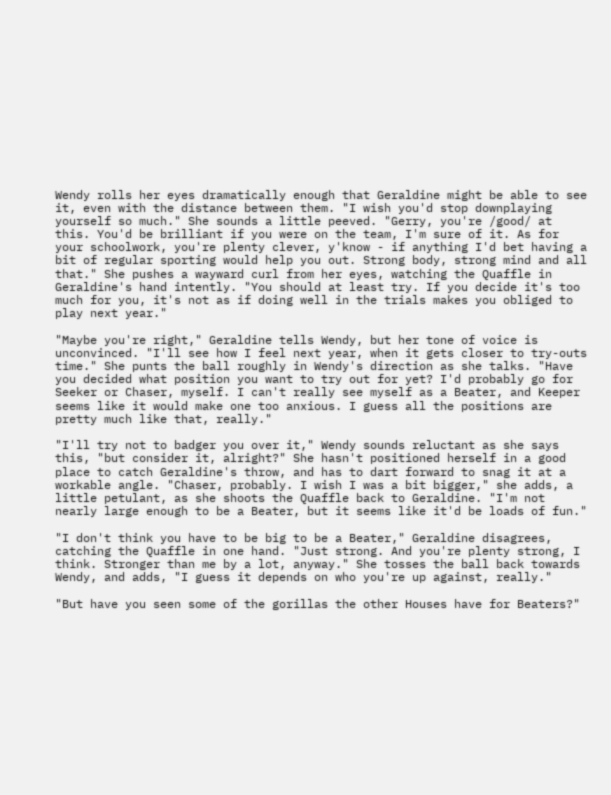Wendy rolls her eyes dramatically enough that Geraldine might be able to see it, even with the distance between them. "I wish you'd stop downplaying yourself so much." She sounds a little peeved. "Gerry, you're /good/ at this. You'd be brilliant if you were on the team, I'm sure of it. As for your schoolwork, you're plenty clever, y'know - if anything I'd bet having a bit of regular sporting would help you out. Strong body, strong mind and all that." She pushes a wayward curl from her eyes, watching the Quaffle in Geraldine's hand intently. "You should at least try. If you decide it's too much for you, it's not as if doing well in the trials makes you obliged to play next year."

"Maybe you're right," Geraldine tells Wendy, but her tone of voice is unconvinced. "I'll see how I feel next year, when it gets closer to try-outs time." She punts the ball roughly in Wendy's direction as she talks. "Have you decided what position you want to try out for yet? I'd probably go for Seeker or Chaser, myself. I can't really see myself as a Beater, and Keeper seems like it would make one too anxious. I guess all the positions are pretty much like that, really."

"I'll try not to badger you over it," Wendy sounds reluctant as she says this, "but consider it, alright?" She hasn't positioned herself in a good place to catch Geraldine's throw, and has to dart forward to snag it at a workable angle. "Chaser, probably. I wish I was a bit bigger," she adds, a little petulant, as she shoots the Quaffle back to Geraldine. "I'm not nearly large enough to be a Beater, but it seems like it'd be loads of fun."

"I don't think you have to be big to be a Beater," Geraldine disagrees, catching the Quaffle in one hand. "Just strong. And you're plenty strong, I think. Stronger than me by a lot, anyway." She tosses the ball back towards Wendy, and adds, "I guess it depends on who you're up against, really."

"But have you seen some of the gorillas the other Houses have for Beaters?"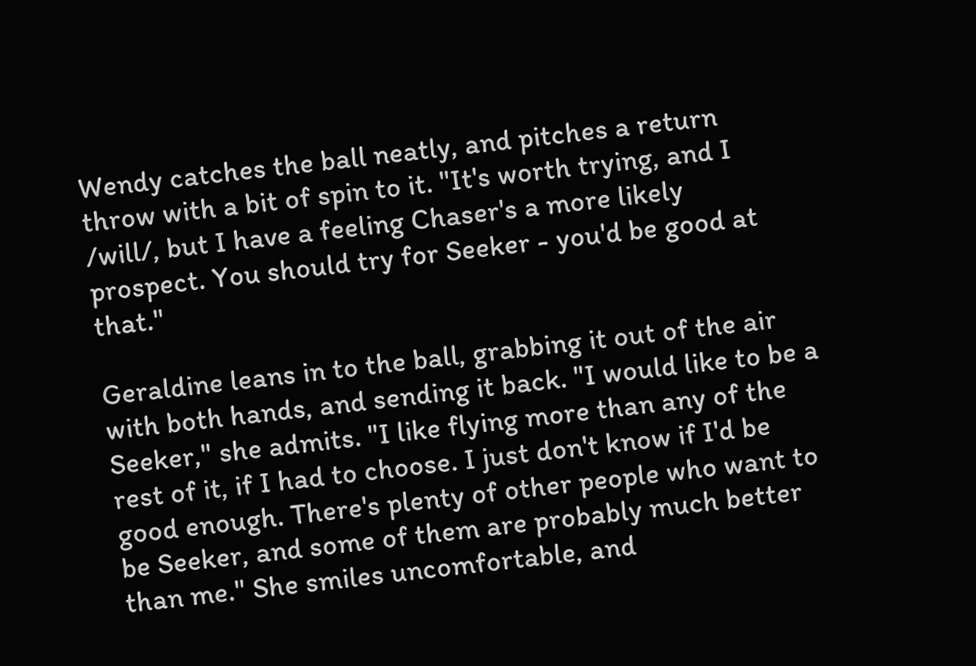Wendy catches the ball neatly, and pitches a return throw with a bit of spin to it. "It's worth trying, and I /will/, but I have a feeling Chaser's a more likely prospect. You should try for Seeker - you'd be good at that."

Geraldine leans in to the ball, grabbing it out of the air with both hands, and sending it back. "I would like to be a Seeker," she admits. "I like flying more than any of the rest of it, if I had to choose. I just don't know if I'd be good enough. There's plenty of other people who want to be Seeker, and some of them are probably much better than me." She smiles uncomfortable, and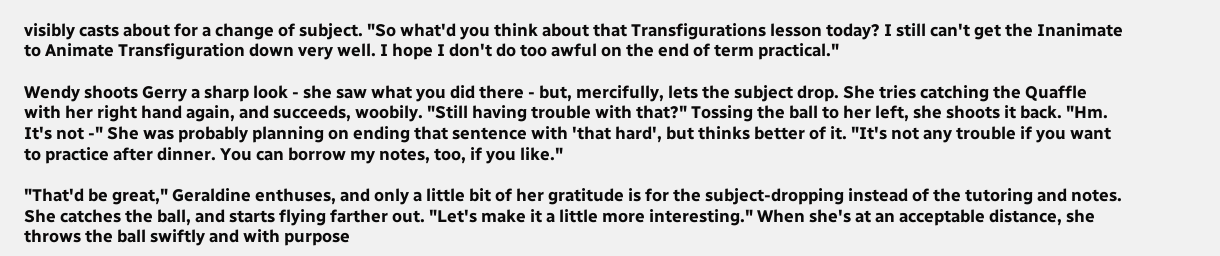visibly casts about for a change of subject. "So what'd you think about that Transfigurations lesson today? I still can't get the Inanimate to Animate Transfiguration down very well. I hope I don't do too awful on the end of term practical."

Wendy shoots Gerry a sharp look - she saw what you did there - but, mercifully, lets the subject drop. She tries catching the Quaffle with her right hand again, and succeeds, woobily. "Still having trouble with that?" Tossing the ball to her left, she shoots it back. "Hm. It's not -" She was probably planning on ending that sentence with 'that hard', but thinks better of it. "It's not any trouble if you want to practice after dinner. You can borrow my notes, too, if you like."

"That'd be great," Geraldine enthuses, and only a little bit of her gratitude is for the subject-dropping instead of the tutoring and notes. She catches the ball, and starts flying farther out. "Let's make it a little more interesting." When she's at an acceptable distance, she throws the ball swiftly and with purpose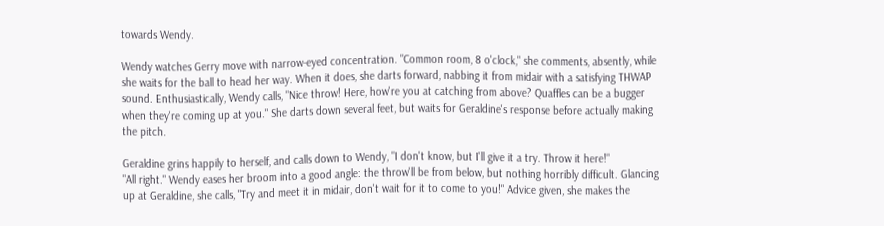towards Wendy.

Wendy watches Gerry move with narrow-eyed concentration. "Common room, 8 o'clock," she comments, absently, while she waits for the ball to head her way. When it does, she darts forward, nabbing it from midair with a satisfying THWAP sound. Enthusiastically, Wendy calls, "Nice throw! Here, how're you at catching from above? Quaffles can be a bugger when they're coming up at you." She darts down several feet, but waits for Geraldine's response before actually making the pitch.

Geraldine grins happily to herself, and calls down to Wendy, "I don't know, but I'll give it a try. Throw it here!"
"All right." Wendy eases her broom into a good angle: the throw'll be from below, but nothing horribly difficult. Glancing up at Geraldine, she calls, "Try and meet it in midair, don't wait for it to come to you!" Advice given, she makes the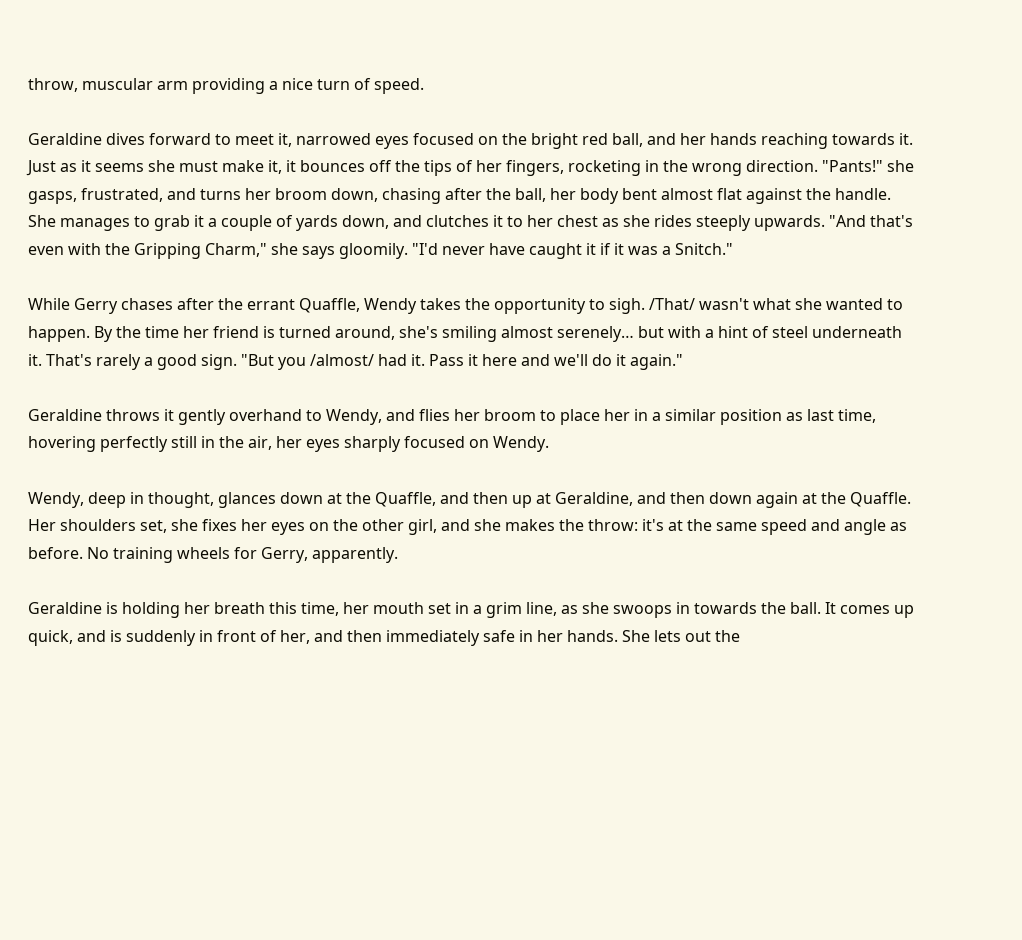throw, muscular arm providing a nice turn of speed.

Geraldine dives forward to meet it, narrowed eyes focused on the bright red ball, and her hands reaching towards it. Just as it seems she must make it, it bounces off the tips of her fingers, rocketing in the wrong direction. "Pants!" she gasps, frustrated, and turns her broom down, chasing after the ball, her body bent almost flat against the handle. She manages to grab it a couple of yards down, and clutches it to her chest as she rides steeply upwards. "And that's even with the Gripping Charm," she says gloomily. "I'd never have caught it if it was a Snitch."

While Gerry chases after the errant Quaffle, Wendy takes the opportunity to sigh. /That/ wasn't what she wanted to happen. By the time her friend is turned around, she's smiling almost serenely… but with a hint of steel underneath it. That's rarely a good sign. "But you /almost/ had it. Pass it here and we'll do it again."

Geraldine throws it gently overhand to Wendy, and flies her broom to place her in a similar position as last time, hovering perfectly still in the air, her eyes sharply focused on Wendy.

Wendy, deep in thought, glances down at the Quaffle, and then up at Geraldine, and then down again at the Quaffle. Her shoulders set, she fixes her eyes on the other girl, and she makes the throw: it's at the same speed and angle as before. No training wheels for Gerry, apparently.

Geraldine is holding her breath this time, her mouth set in a grim line, as she swoops in towards the ball. It comes up quick, and is suddenly in front of her, and then immediately safe in her hands. She lets out the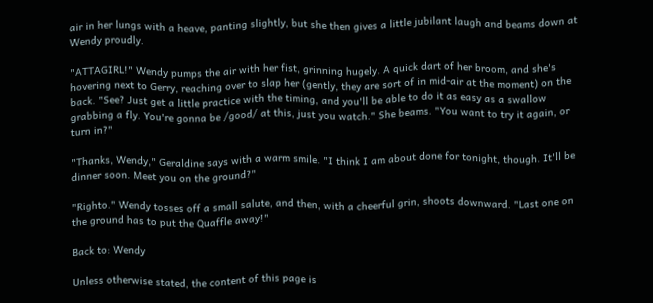air in her lungs with a heave, panting slightly, but she then gives a little jubilant laugh and beams down at Wendy proudly.

"ATTAGIRL!" Wendy pumps the air with her fist, grinning hugely. A quick dart of her broom, and she's hovering next to Gerry, reaching over to slap her (gently, they are sort of in mid-air at the moment) on the back. "See? Just get a little practice with the timing, and you'll be able to do it as easy as a swallow grabbing a fly. You're gonna be /good/ at this, just you watch." She beams. "You want to try it again, or turn in?"

"Thanks, Wendy," Geraldine says with a warm smile. "I think I am about done for tonight, though. It'll be dinner soon. Meet you on the ground?"

"Righto." Wendy tosses off a small salute, and then, with a cheerful grin, shoots downward. "Last one on the ground has to put the Quaffle away!"

Back to: Wendy

Unless otherwise stated, the content of this page is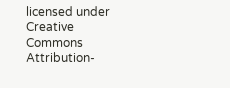licensed under Creative Commons Attribution-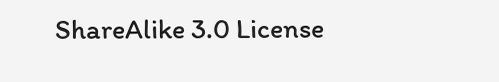ShareAlike 3.0 License